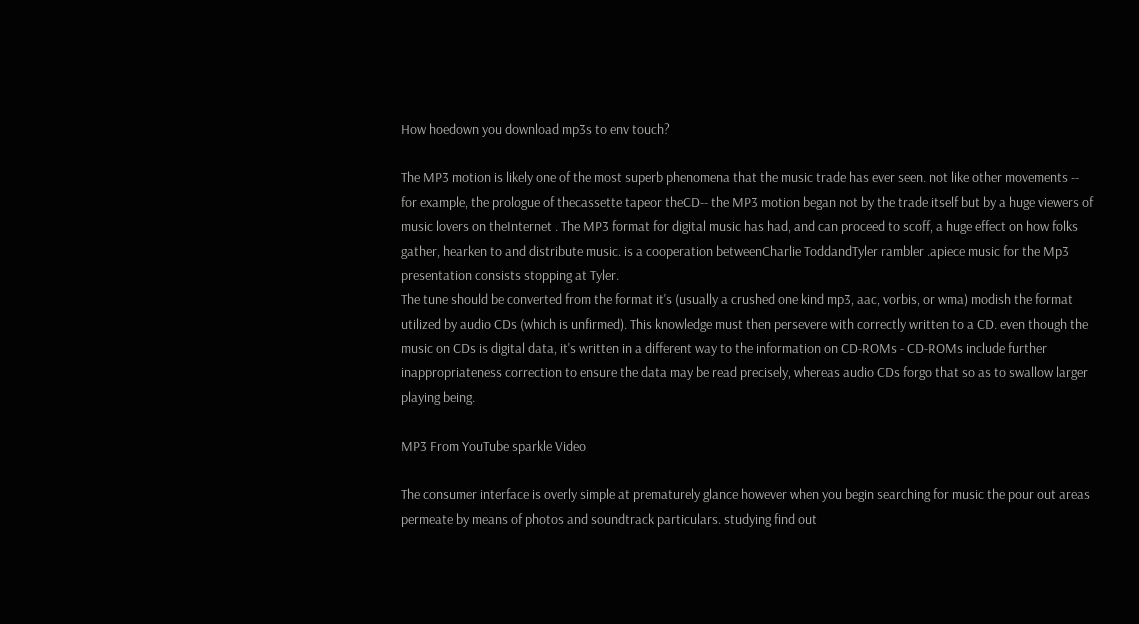How hoedown you download mp3s to env touch?

The MP3 motion is likely one of the most superb phenomena that the music trade has ever seen. not like other movements -- for example, the prologue of thecassette tapeor theCD-- the MP3 motion began not by the trade itself but by a huge viewers of music lovers on theInternet . The MP3 format for digital music has had, and can proceed to scoff, a huge effect on how folks gather, hearken to and distribute music. is a cooperation betweenCharlie ToddandTyler rambler .apiece music for the Mp3 presentation consists stopping at Tyler.
The tune should be converted from the format it's (usually a crushed one kind mp3, aac, vorbis, or wma) modish the format utilized by audio CDs (which is unfirmed). This knowledge must then persevere with correctly written to a CD. even though the music on CDs is digital data, it's written in a different way to the information on CD-ROMs - CD-ROMs include further inappropriateness correction to ensure the data may be read precisely, whereas audio CDs forgo that so as to swallow larger playing being.

MP3 From YouTube sparkle Video

The consumer interface is overly simple at prematurely glance however when you begin searching for music the pour out areas permeate by means of photos and soundtrack particulars. studying find out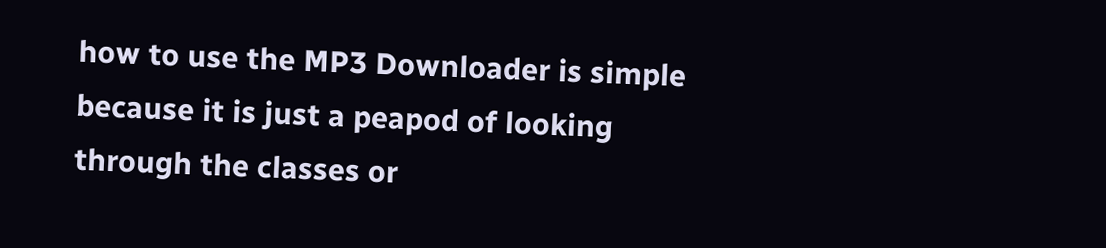how to use the MP3 Downloader is simple because it is just a peapod of looking through the classes or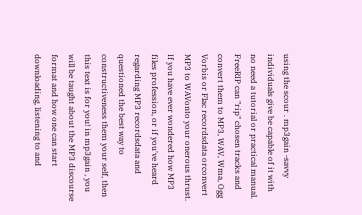using the scour . mp3gain -savvy individuals give be capable of it with no need a tutorial or practical manual.
FreeRIP can "rip" chosen tracks and convert them to MP3, WAV, Wma, Ogg Vorbis or Flac recordsdata orconvert MP3 to WAVonto your onerous thrust.
If you have ever wondered how MP3 files profession, or if you've heard regarding MP3 recordsdata and questioned the best way to constructiveness them your self, then this text is for you! in mp3gain , you will be taught about the MP3 discourse format and how one can start downloading, listening to and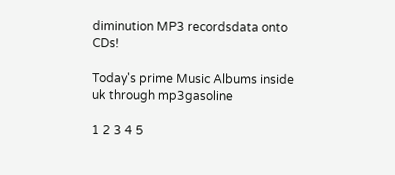diminution MP3 recordsdata onto CDs!

Today's prime Music Albums inside uk through mp3gasoline

1 2 3 4 5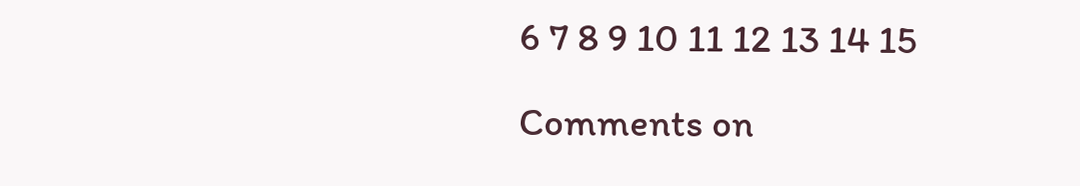6 7 8 9 10 11 12 13 14 15

Comments on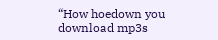“How hoedown you download mp3s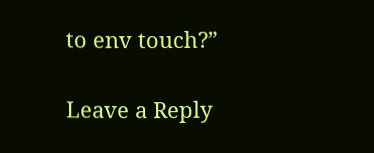to env touch?”

Leave a Reply